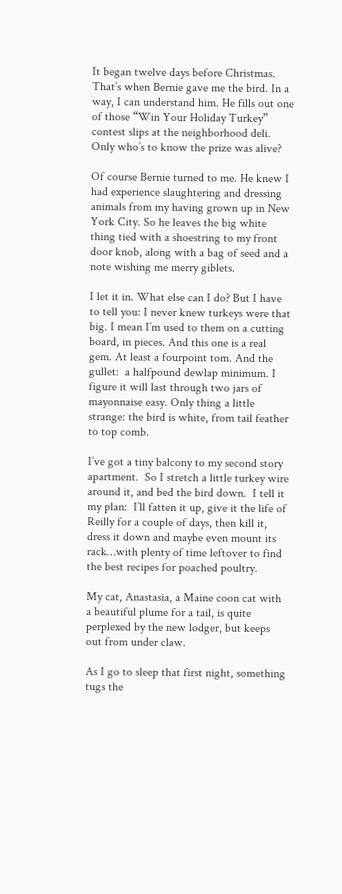It began twelve days before Christmas. That’s when Bernie gave me the bird. In a way, I can understand him. He fills out one of those “Win Your Holiday Turkey” contest slips at the neighborhood deli. Only who’s to know the prize was alive?

Of course Bernie turned to me. He knew I had experience slaughtering and dressing animals from my having grown up in New York City. So he leaves the big white thing tied with a shoestring to my front door knob, along with a bag of seed and a note wishing me merry giblets.

I let it in. What else can I do? But I have to tell you: I never knew turkeys were that big. I mean I’m used to them on a cutting board, in pieces. And this one is a real gem. At least a fourpoint tom. And the gullet:  a halfpound dewlap minimum. I figure it will last through two jars of mayonnaise easy. Only thing a little strange: the bird is white, from tail feather to top comb.

I’ve got a tiny balcony to my second story apartment.  So I stretch a little turkey wire around it, and bed the bird down.  I tell it my plan:  I’ll fatten it up, give it the life of Reilly for a couple of days, then kill it, dress it down and maybe even mount its rack…with plenty of time leftover to find the best recipes for poached poultry.

My cat, Anastasia, a Maine coon cat with a beautiful plume for a tail, is quite perplexed by the new lodger, but keeps out from under claw.

As I go to sleep that first night, something tugs the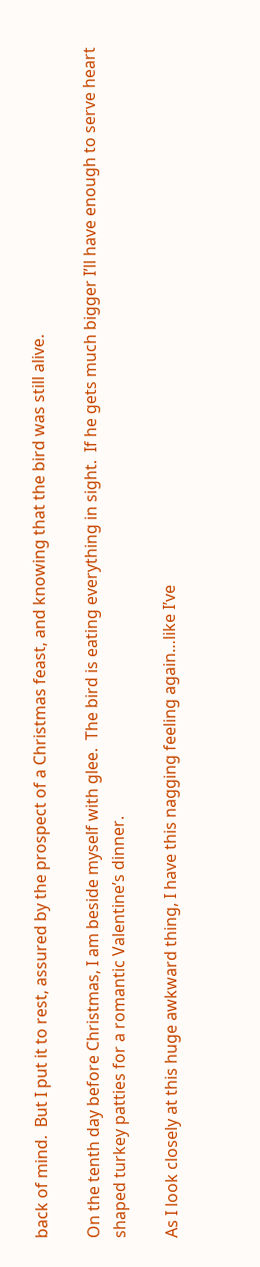back of mind.  But I put it to rest, assured by the prospect of a Christmas feast, and knowing that the bird was still alive.

On the tenth day before Christmas, I am beside myself with glee.  The bird is eating everything in sight.  If he gets much bigger I’ll have enough to serve heart shaped turkey patties for a romantic Valentine’s dinner.

As I look closely at this huge awkward thing, I have this nagging feeling again…like I’ve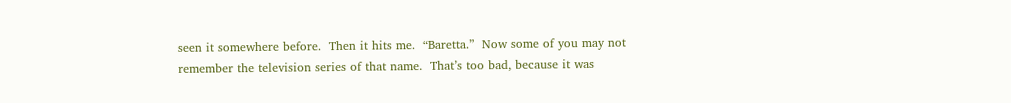seen it somewhere before.  Then it hits me.  “Baretta.”  Now some of you may not remember the television series of that name.  That’s too bad, because it was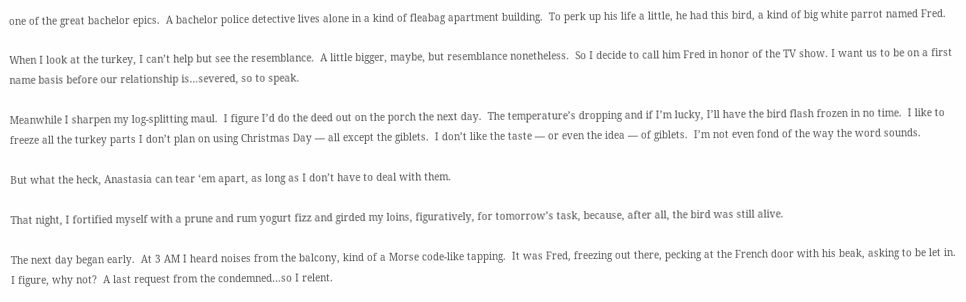one of the great bachelor epics.  A bachelor police detective lives alone in a kind of fleabag apartment building.  To perk up his life a little, he had this bird, a kind of big white parrot named Fred.

When I look at the turkey, I can’t help but see the resemblance.  A little bigger, maybe, but resemblance nonetheless.  So I decide to call him Fred in honor of the TV show. I want us to be on a first name basis before our relationship is…severed, so to speak.

Meanwhile I sharpen my log-splitting maul.  I figure I’d do the deed out on the porch the next day.  The temperature’s dropping and if I’m lucky, I’ll have the bird flash frozen in no time.  I like to freeze all the turkey parts I don’t plan on using Christmas Day — all except the giblets.  I don’t like the taste — or even the idea — of giblets.  I’m not even fond of the way the word sounds.

But what the heck, Anastasia can tear ‘em apart, as long as I don’t have to deal with them.

That night, I fortified myself with a prune and rum yogurt fizz and girded my loins, figuratively, for tomorrow’s task, because, after all, the bird was still alive.

The next day began early.  At 3 AM I heard noises from the balcony, kind of a Morse code-like tapping.  It was Fred, freezing out there, pecking at the French door with his beak, asking to be let in.  I figure, why not?  A last request from the condemned…so I relent.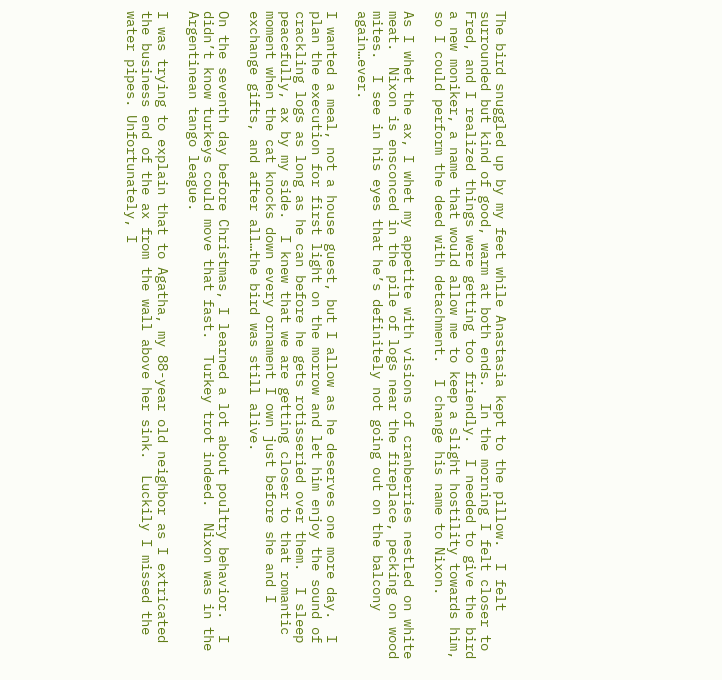The bird snuggled up by my feet while Anastasia kept to the pillow.  I felt surrounded but kind of good, warm at both ends.  In the morning I felt closer to Fred, and I realized things were getting too friendly.  I needed to give the bird a new moniker, a name that would allow me to keep a slight hostility towards him, so I could perform the deed with detachment.  I change his name to Nixon.

As I whet the ax, I whet my appetite with visions of cranberries nestled on white meat.  Nixon is ensconced in the pile of logs near the fireplace, pecking on wood mites.  I see in his eyes that he’s definitely not going out on the balcony again…ever.

I wanted a meal, not a house guest, but I allow as he deserves one more day.  I plan the execution for first light on the morrow and let him enjoy the sound of crackling logs as long as he can before he gets rotisseried over them.  I sleep peacefully, ax by my side.  I knew that we are getting closer to that romantic moment when the cat knocks down every ornament I own just before she and I exchange gifts, and after all…the bird was still alive.

On the seventh day before Christmas, I learned a lot about poultry behavior.  I didn’t know turkeys could move that fast.  Turkey trot indeed.  Nixon was in the Argentinean tango league.

I was trying to explain that to Agatha, my 88-year old neighbor as I extricated the business end of the ax from the wall above her sink.  Luckily I missed the water pipes. Unfortunately, I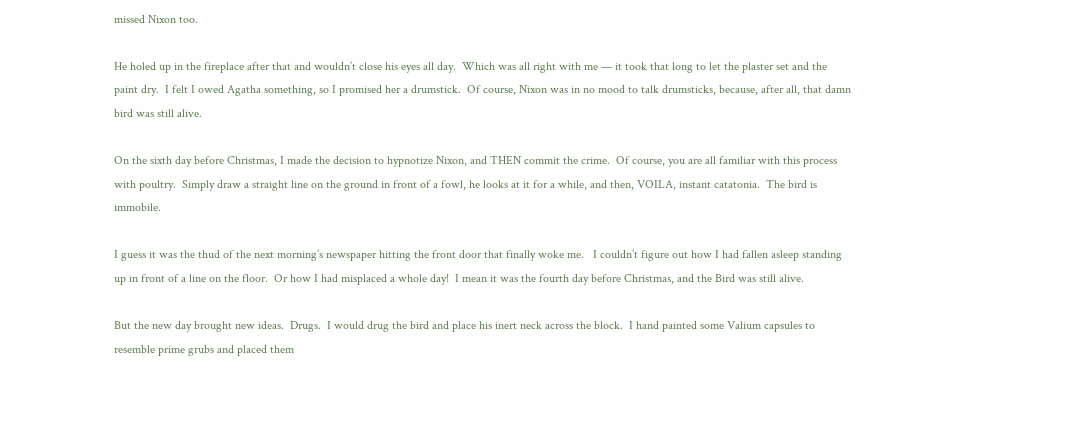missed Nixon too.

He holed up in the fireplace after that and wouldn’t close his eyes all day.  Which was all right with me — it took that long to let the plaster set and the paint dry.  I felt I owed Agatha something, so I promised her a drumstick.  Of course, Nixon was in no mood to talk drumsticks, because, after all, that damn bird was still alive.

On the sixth day before Christmas, I made the decision to hypnotize Nixon, and THEN commit the crime.  Of course, you are all familiar with this process with poultry.  Simply draw a straight line on the ground in front of a fowl, he looks at it for a while, and then, VOILA, instant catatonia.  The bird is immobile.

I guess it was the thud of the next morning’s newspaper hitting the front door that finally woke me.   I couldn’t figure out how I had fallen asleep standing up in front of a line on the floor.  Or how I had misplaced a whole day!  I mean it was the fourth day before Christmas, and the Bird was still alive.

But the new day brought new ideas.  Drugs.  I would drug the bird and place his inert neck across the block.  I hand painted some Valium capsules to resemble prime grubs and placed them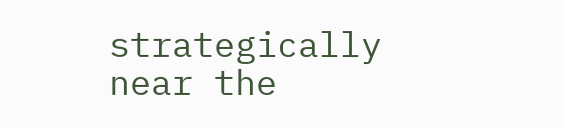strategically near the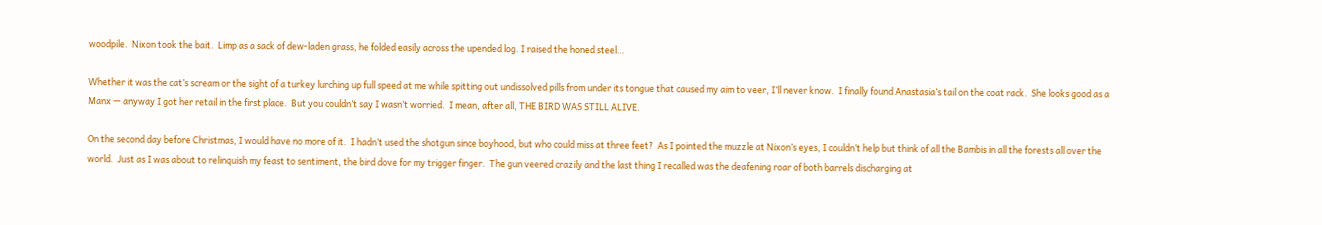woodpile.  Nixon took the bait.  Limp as a sack of dew-laden grass, he folded easily across the upended log. I raised the honed steel…

Whether it was the cat’s scream or the sight of a turkey lurching up full speed at me while spitting out undissolved pills from under its tongue that caused my aim to veer, I’ll never know.  I finally found Anastasia’s tail on the coat rack.  She looks good as a Manx — anyway I got her retail in the first place.  But you couldn’t say I wasn’t worried.  I mean, after all, THE BIRD WAS STILL ALIVE.

On the second day before Christmas, I would have no more of it.  I hadn’t used the shotgun since boyhood, but who could miss at three feet?  As I pointed the muzzle at Nixon’s eyes, I couldn’t help but think of all the Bambis in all the forests all over the world.  Just as I was about to relinquish my feast to sentiment, the bird dove for my trigger finger.  The gun veered crazily and the last thing I recalled was the deafening roar of both barrels discharging at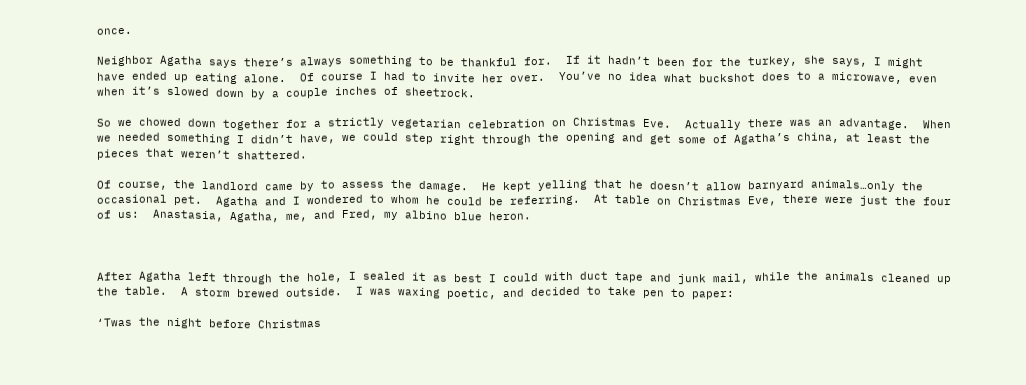once.

Neighbor Agatha says there’s always something to be thankful for.  If it hadn’t been for the turkey, she says, I might have ended up eating alone.  Of course I had to invite her over.  You’ve no idea what buckshot does to a microwave, even when it’s slowed down by a couple inches of sheetrock.

So we chowed down together for a strictly vegetarian celebration on Christmas Eve.  Actually there was an advantage.  When we needed something I didn’t have, we could step right through the opening and get some of Agatha’s china, at least the pieces that weren’t shattered.

Of course, the landlord came by to assess the damage.  He kept yelling that he doesn’t allow barnyard animals…only the occasional pet.  Agatha and I wondered to whom he could be referring.  At table on Christmas Eve, there were just the four of us:  Anastasia, Agatha, me, and Fred, my albino blue heron.



After Agatha left through the hole, I sealed it as best I could with duct tape and junk mail, while the animals cleaned up the table.  A storm brewed outside.  I was waxing poetic, and decided to take pen to paper:

‘Twas the night before Christmas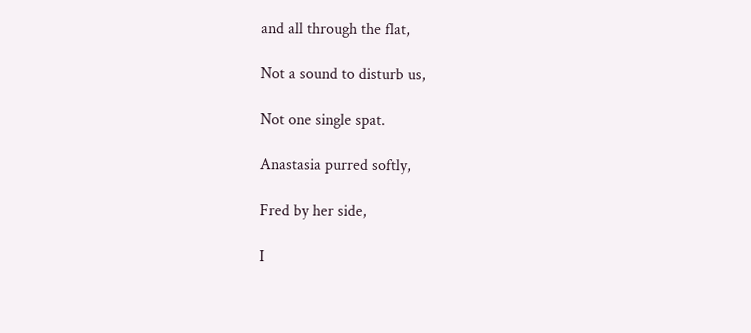and all through the flat,

Not a sound to disturb us,

Not one single spat.

Anastasia purred softly,

Fred by her side,

I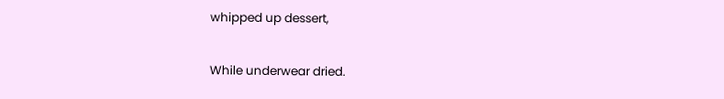whipped up dessert,

While underwear dried.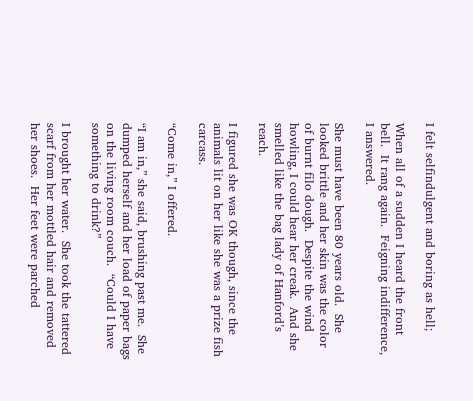I felt selfindulgent and boring as hell;

When all of a sudden I heard the front bell.  It rang again.  Feigning indifference, I answered.

She must have been 80 years old.  She looked brittle and her skin was the color of burnt filo dough.  Despite the wind howling, I could hear her creak.  And she smelled like the bag lady of Hanford’s reach.

I figured she was OK though, since the animals lit on her like she was a prize fish carcass.

“Come in,” I offered.

“I am in,” she said, brushing past me.  She dumped herself and her load of paper bags on the living room couch.  “Could I have something to drink?”

I brought her water.  She took the tattered scarf from her mottled hair and removed her shoes.  Her feet were parched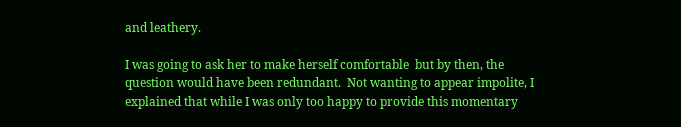and leathery.

I was going to ask her to make herself comfortable  but by then, the question would have been redundant.  Not wanting to appear impolite, I explained that while I was only too happy to provide this momentary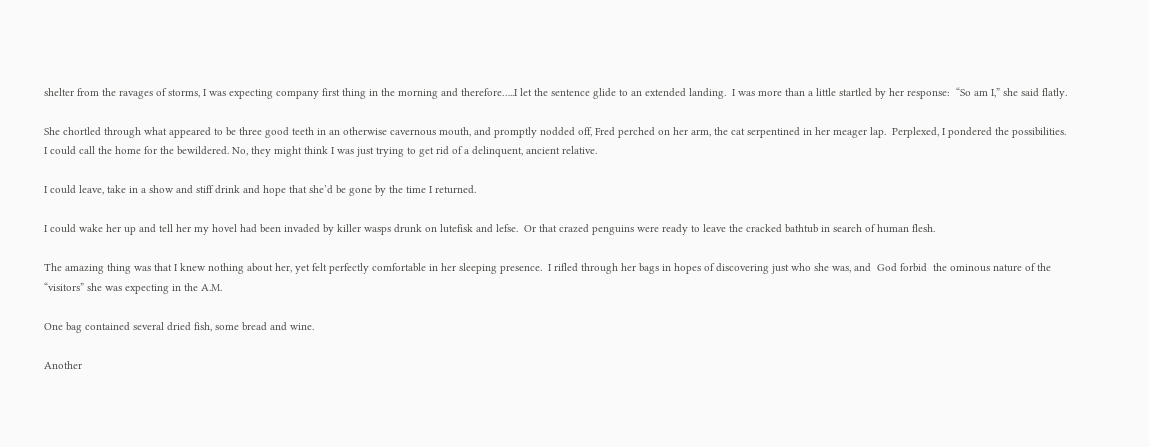shelter from the ravages of storms, I was expecting company first thing in the morning and therefore…..I let the sentence glide to an extended landing.  I was more than a little startled by her response:  “So am I,” she said flatly.

She chortled through what appeared to be three good teeth in an otherwise cavernous mouth, and promptly nodded off, Fred perched on her arm, the cat serpentined in her meager lap.  Perplexed, I pondered the possibilities.  I could call the home for the bewildered. No, they might think I was just trying to get rid of a delinquent, ancient relative.

I could leave, take in a show and stiff drink and hope that she’d be gone by the time I returned.

I could wake her up and tell her my hovel had been invaded by killer wasps drunk on lutefisk and lefse.  Or that crazed penguins were ready to leave the cracked bathtub in search of human flesh.

The amazing thing was that I knew nothing about her, yet felt perfectly comfortable in her sleeping presence.  I rifled through her bags in hopes of discovering just who she was, and  God forbid  the ominous nature of the “visitors” she was expecting in the A.M.

One bag contained several dried fish, some bread and wine.

Another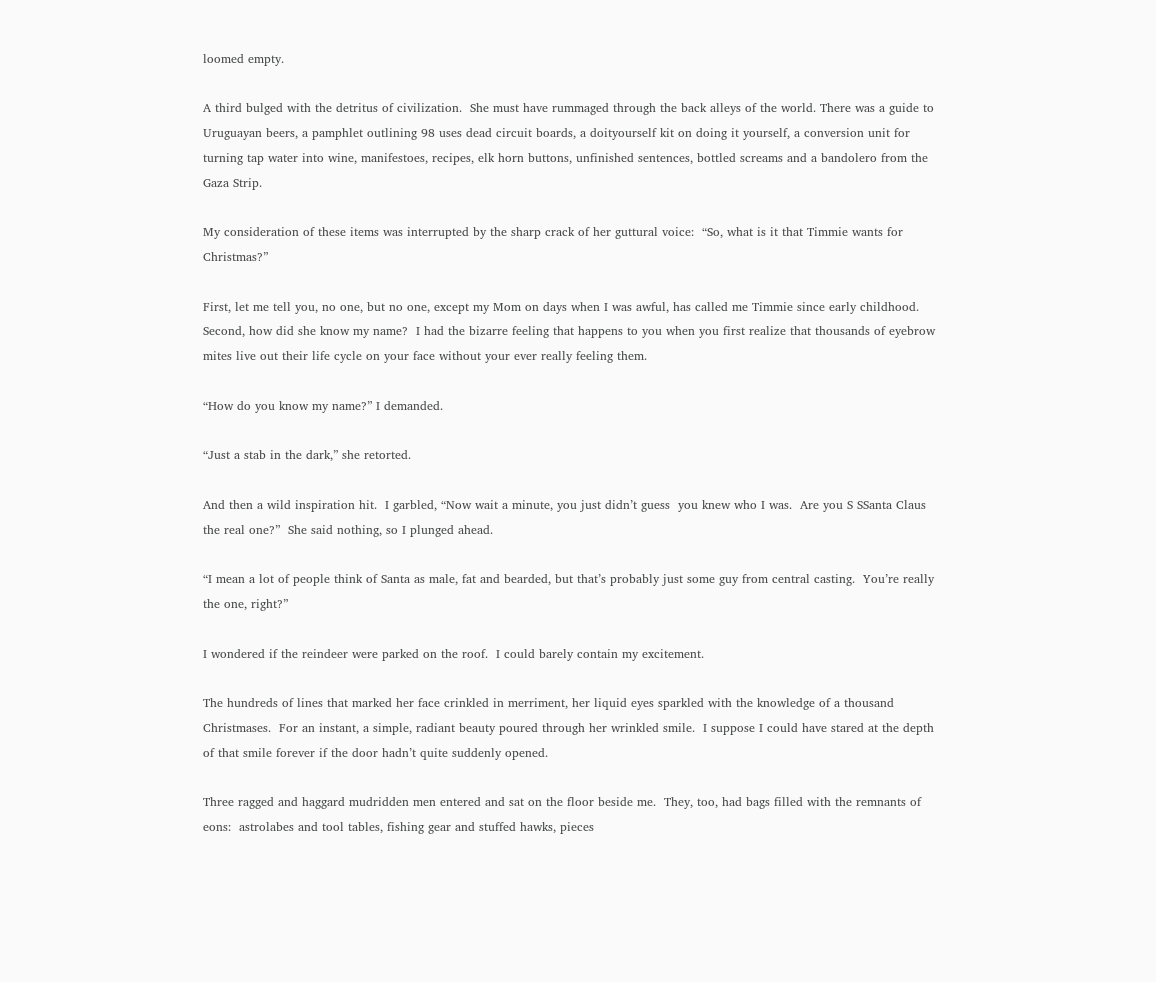loomed empty.

A third bulged with the detritus of civilization.  She must have rummaged through the back alleys of the world. There was a guide to Uruguayan beers, a pamphlet outlining 98 uses dead circuit boards, a doityourself kit on doing it yourself, a conversion unit for turning tap water into wine, manifestoes, recipes, elk horn buttons, unfinished sentences, bottled screams and a bandolero from the Gaza Strip.

My consideration of these items was interrupted by the sharp crack of her guttural voice:  “So, what is it that Timmie wants for Christmas?”

First, let me tell you, no one, but no one, except my Mom on days when I was awful, has called me Timmie since early childhood.  Second, how did she know my name?  I had the bizarre feeling that happens to you when you first realize that thousands of eyebrow mites live out their life cycle on your face without your ever really feeling them.

“How do you know my name?” I demanded.

“Just a stab in the dark,” she retorted.

And then a wild inspiration hit.  I garbled, “Now wait a minute, you just didn’t guess  you knew who I was.  Are you S SSanta Claus  the real one?”  She said nothing, so I plunged ahead.

“I mean a lot of people think of Santa as male, fat and bearded, but that’s probably just some guy from central casting.  You’re really the one, right?”

I wondered if the reindeer were parked on the roof.  I could barely contain my excitement.

The hundreds of lines that marked her face crinkled in merriment, her liquid eyes sparkled with the knowledge of a thousand Christmases.  For an instant, a simple, radiant beauty poured through her wrinkled smile.  I suppose I could have stared at the depth of that smile forever if the door hadn’t quite suddenly opened.

Three ragged and haggard mudridden men entered and sat on the floor beside me.  They, too, had bags filled with the remnants of eons:  astrolabes and tool tables, fishing gear and stuffed hawks, pieces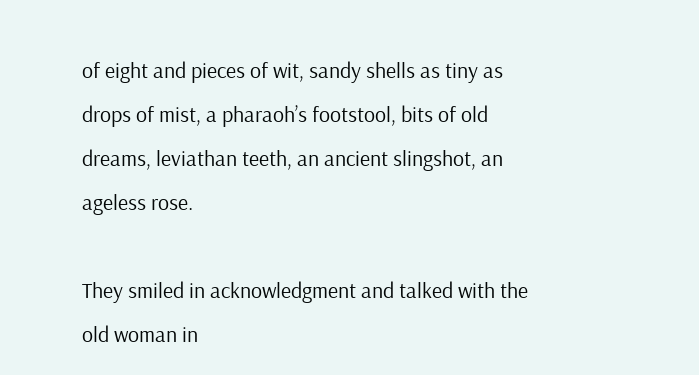of eight and pieces of wit, sandy shells as tiny as drops of mist, a pharaoh’s footstool, bits of old dreams, leviathan teeth, an ancient slingshot, an ageless rose.

They smiled in acknowledgment and talked with the old woman in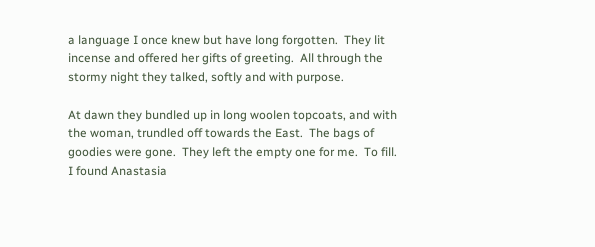a language I once knew but have long forgotten.  They lit incense and offered her gifts of greeting.  All through the stormy night they talked, softly and with purpose.

At dawn they bundled up in long woolen topcoats, and with the woman, trundled off towards the East.  The bags of goodies were gone.  They left the empty one for me.  To fill.  I found Anastasia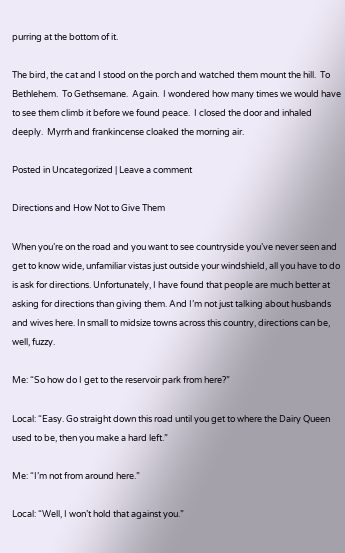purring at the bottom of it.

The bird, the cat and I stood on the porch and watched them mount the hill.  To Bethlehem.  To Gethsemane.  Again.  I wondered how many times we would have to see them climb it before we found peace.  I closed the door and inhaled deeply.  Myrrh and frankincense cloaked the morning air.

Posted in Uncategorized | Leave a comment

Directions and How Not to Give Them

When you’re on the road and you want to see countryside you’ve never seen and get to know wide, unfamiliar vistas just outside your windshield, all you have to do is ask for directions. Unfortunately, I have found that people are much better at asking for directions than giving them. And I’m not just talking about husbands and wives here. In small to midsize towns across this country, directions can be, well, fuzzy.

Me: “So how do I get to the reservoir park from here?”

Local: “Easy. Go straight down this road until you get to where the Dairy Queen used to be, then you make a hard left.”

Me: “I’m not from around here.”

Local: “Well, I won’t hold that against you.”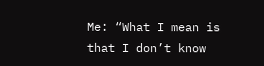Me: “What I mean is that I don’t know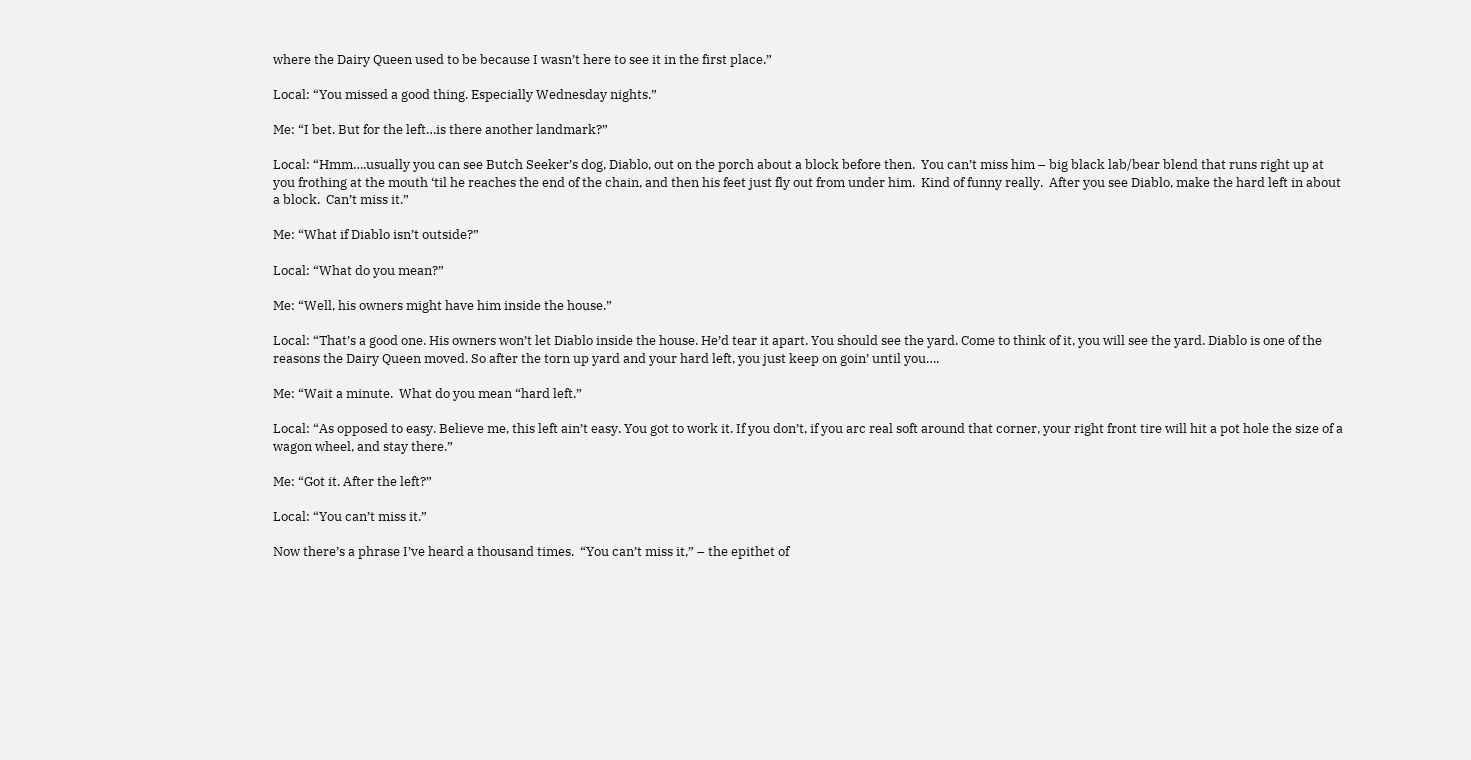where the Dairy Queen used to be because I wasn’t here to see it in the first place.”

Local: “You missed a good thing. Especially Wednesday nights.”

Me: “I bet. But for the left…is there another landmark?”

Local: “Hmm….usually you can see Butch Seeker’s dog, Diablo, out on the porch about a block before then.  You can’t miss him – big black lab/bear blend that runs right up at you frothing at the mouth ‘til he reaches the end of the chain, and then his feet just fly out from under him.  Kind of funny really.  After you see Diablo, make the hard left in about a block.  Can’t miss it.”

Me: “What if Diablo isn’t outside?”

Local: “What do you mean?”

Me: “Well, his owners might have him inside the house.”

Local: “That’s a good one. His owners won’t let Diablo inside the house. He’d tear it apart. You should see the yard. Come to think of it, you will see the yard. Diablo is one of the reasons the Dairy Queen moved. So after the torn up yard and your hard left, you just keep on goin’ until you….

Me: “Wait a minute.  What do you mean “hard left.”

Local: “As opposed to easy. Believe me, this left ain’t easy. You got to work it. If you don’t, if you arc real soft around that corner, your right front tire will hit a pot hole the size of a wagon wheel, and stay there.”

Me: “Got it. After the left?”

Local: “You can’t miss it.”

Now there’s a phrase I’ve heard a thousand times.  “You can’t miss it,” – the epithet of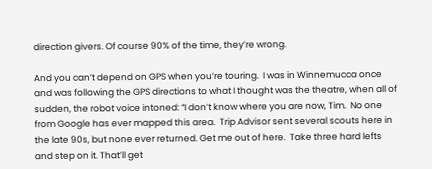direction givers. Of course 90% of the time, they’re wrong.

And you can’t depend on GPS when you’re touring.  I was in Winnemucca once and was following the GPS directions to what I thought was the theatre, when all of sudden, the robot voice intoned: “I don’t know where you are now, Tim.  No one from Google has ever mapped this area.  Trip Advisor sent several scouts here in the late 90s, but none ever returned. Get me out of here.  Take three hard lefts and step on it. That’ll get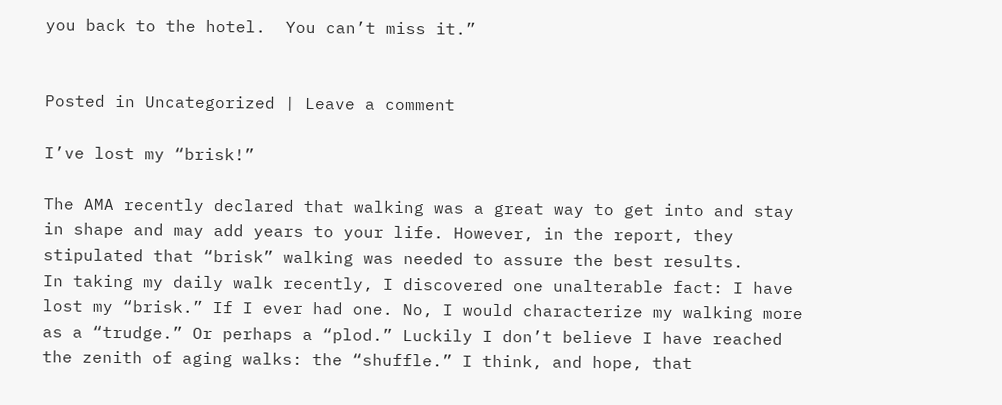you back to the hotel.  You can’t miss it.”


Posted in Uncategorized | Leave a comment

I’ve lost my “brisk!”

The AMA recently declared that walking was a great way to get into and stay in shape and may add years to your life. However, in the report, they stipulated that “brisk” walking was needed to assure the best results.
In taking my daily walk recently, I discovered one unalterable fact: I have lost my “brisk.” If I ever had one. No, I would characterize my walking more as a “trudge.” Or perhaps a “plod.” Luckily I don’t believe I have reached the zenith of aging walks: the “shuffle.” I think, and hope, that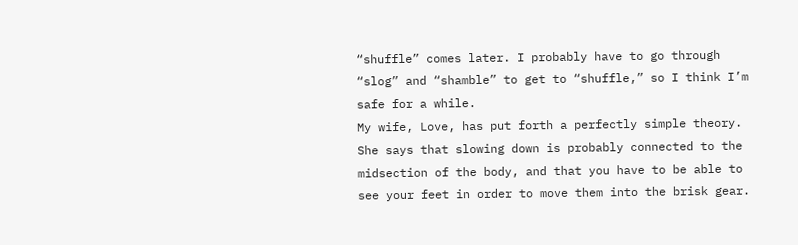“shuffle” comes later. I probably have to go through “slog” and “shamble” to get to “shuffle,” so I think I’m safe for a while.
My wife, Love, has put forth a perfectly simple theory. She says that slowing down is probably connected to the midsection of the body, and that you have to be able to see your feet in order to move them into the brisk gear.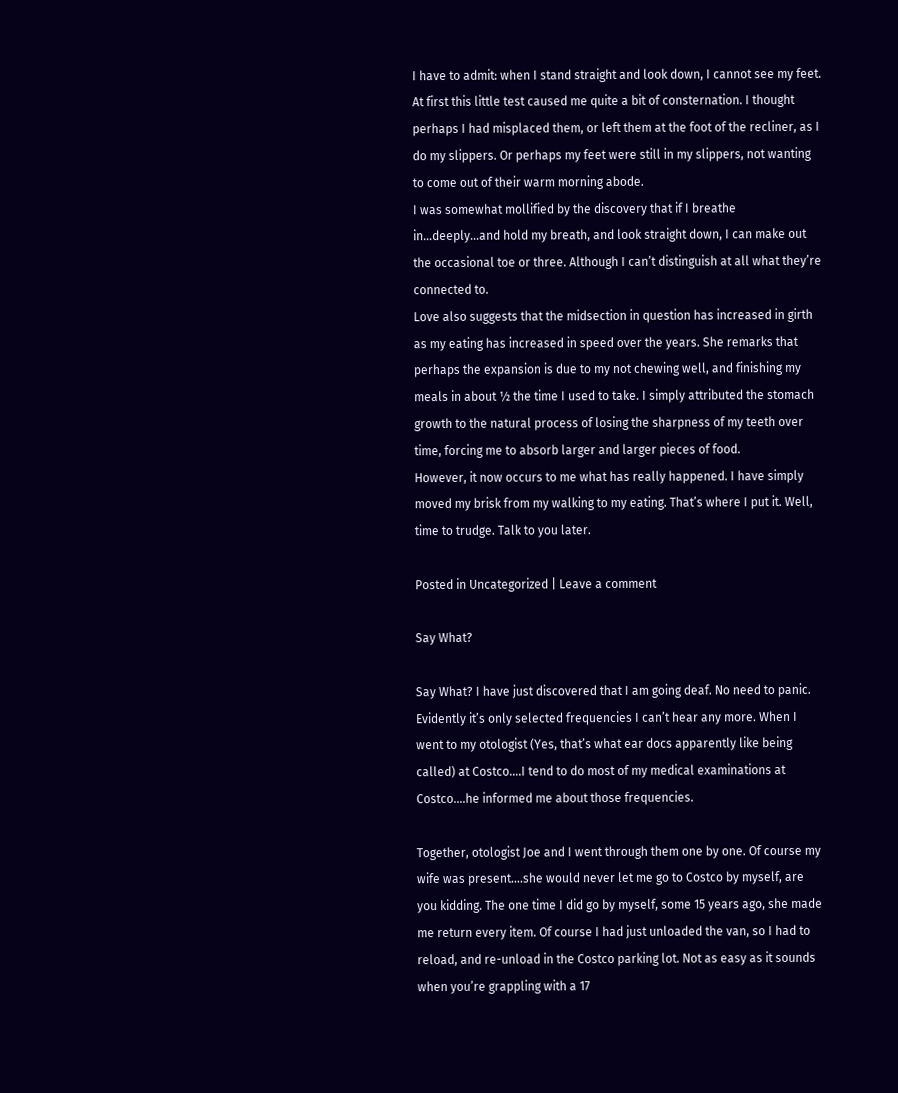I have to admit: when I stand straight and look down, I cannot see my feet. At first this little test caused me quite a bit of consternation. I thought perhaps I had misplaced them, or left them at the foot of the recliner, as I do my slippers. Or perhaps my feet were still in my slippers, not wanting to come out of their warm morning abode.
I was somewhat mollified by the discovery that if I breathe in…deeply…and hold my breath, and look straight down, I can make out the occasional toe or three. Although I can’t distinguish at all what they’re connected to.
Love also suggests that the midsection in question has increased in girth as my eating has increased in speed over the years. She remarks that perhaps the expansion is due to my not chewing well, and finishing my meals in about ½ the time I used to take. I simply attributed the stomach growth to the natural process of losing the sharpness of my teeth over time, forcing me to absorb larger and larger pieces of food.
However, it now occurs to me what has really happened. I have simply moved my brisk from my walking to my eating. That’s where I put it. Well, time to trudge. Talk to you later.

Posted in Uncategorized | Leave a comment

Say What?

Say What? I have just discovered that I am going deaf. No need to panic. Evidently it’s only selected frequencies I can’t hear any more. When I went to my otologist (Yes, that’s what ear docs apparently like being called) at Costco….I tend to do most of my medical examinations at Costco….he informed me about those frequencies.

Together, otologist Joe and I went through them one by one. Of course my wife was present….she would never let me go to Costco by myself, are you kidding. The one time I did go by myself, some 15 years ago, she made me return every item. Of course I had just unloaded the van, so I had to reload, and re-unload in the Costco parking lot. Not as easy as it sounds when you’re grappling with a 17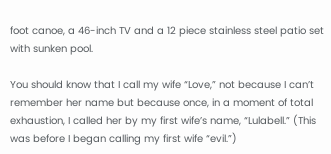foot canoe, a 46-inch TV and a 12 piece stainless steel patio set with sunken pool.

You should know that I call my wife “Love,” not because I can’t remember her name but because once, in a moment of total exhaustion, I called her by my first wife’s name, “Lulabell.” (This was before I began calling my first wife “evil.”)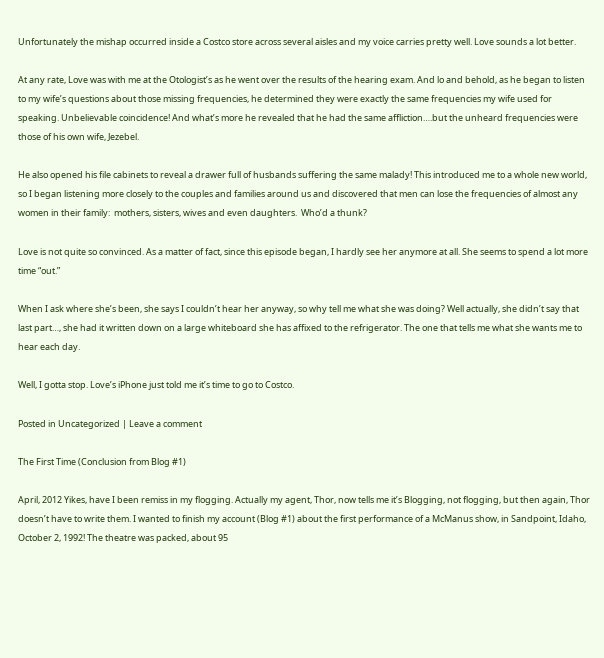Unfortunately the mishap occurred inside a Costco store across several aisles and my voice carries pretty well. Love sounds a lot better.

At any rate, Love was with me at the Otologist’s as he went over the results of the hearing exam. And lo and behold, as he began to listen to my wife’s questions about those missing frequencies, he determined they were exactly the same frequencies my wife used for speaking. Unbelievable coincidence! And what’s more he revealed that he had the same affliction….but the unheard frequencies were those of his own wife, Jezebel.

He also opened his file cabinets to reveal a drawer full of husbands suffering the same malady! This introduced me to a whole new world, so I began listening more closely to the couples and families around us and discovered that men can lose the frequencies of almost any women in their family:  mothers, sisters, wives and even daughters.  Who’d a thunk?

Love is not quite so convinced. As a matter of fact, since this episode began, I hardly see her anymore at all. She seems to spend a lot more time “out.”

When I ask where she’s been, she says I couldn’t hear her anyway, so why tell me what she was doing? Well actually, she didn’t say that last part…, she had it written down on a large whiteboard she has affixed to the refrigerator. The one that tells me what she wants me to hear each day.

Well, I gotta stop. Love’s iPhone just told me it’s time to go to Costco.

Posted in Uncategorized | Leave a comment

The First Time (Conclusion from Blog #1)

April, 2012 Yikes, have I been remiss in my flogging. Actually my agent, Thor, now tells me it’s Blogging, not flogging, but then again, Thor doesn’t have to write them. I wanted to finish my account (Blog #1) about the first performance of a McManus show, in Sandpoint, Idaho, October 2, 1992! The theatre was packed, about 95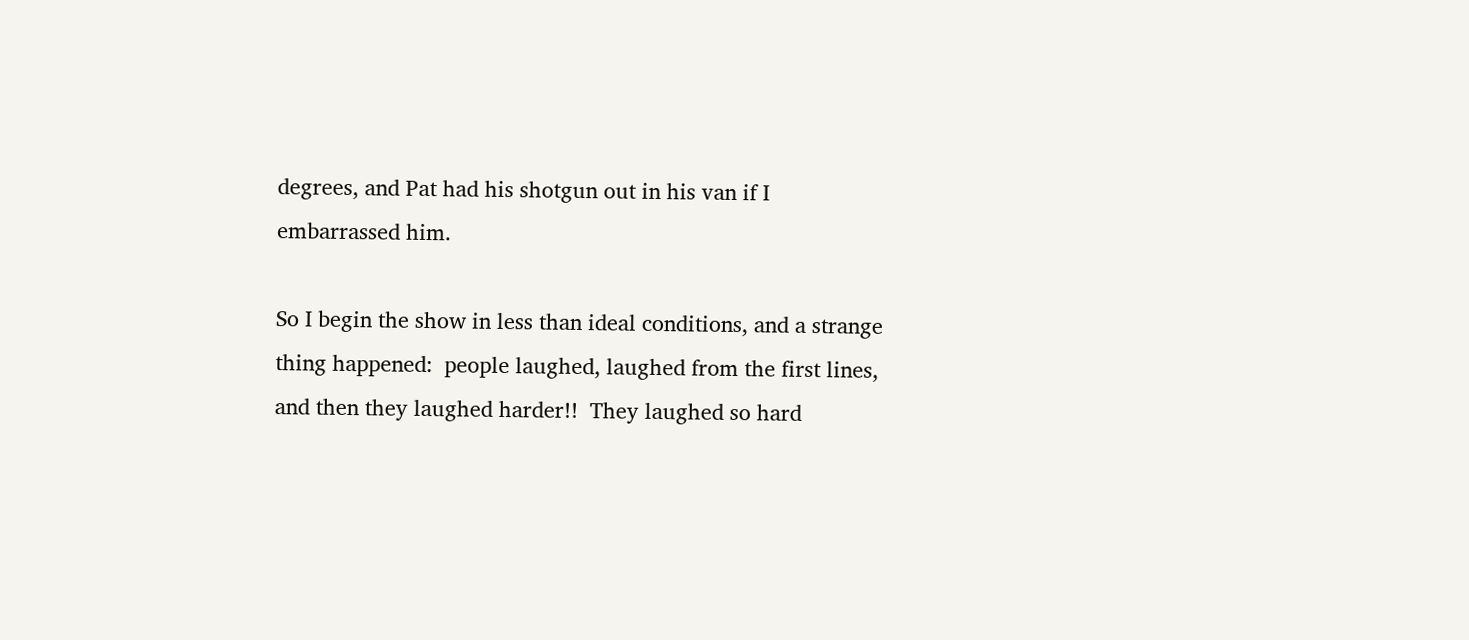degrees, and Pat had his shotgun out in his van if I embarrassed him.

So I begin the show in less than ideal conditions, and a strange thing happened:  people laughed, laughed from the first lines, and then they laughed harder!!  They laughed so hard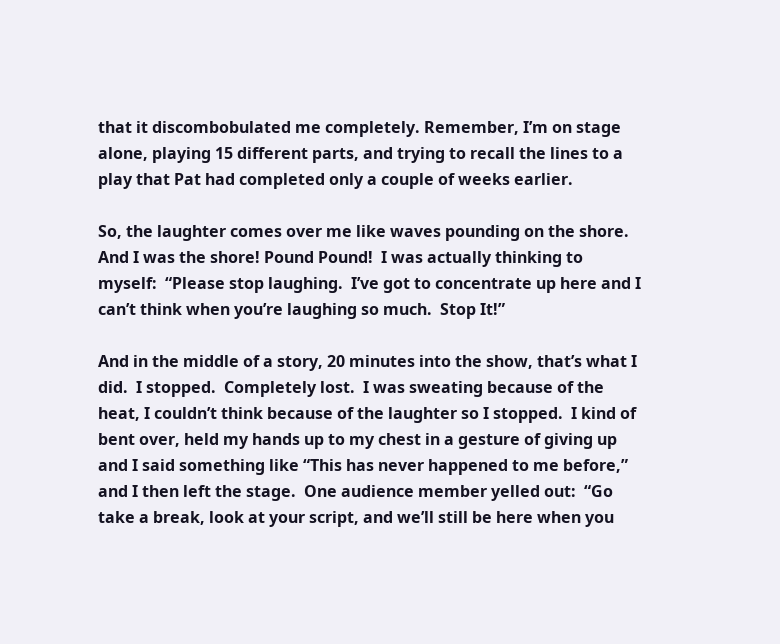that it discombobulated me completely. Remember, I’m on stage alone, playing 15 different parts, and trying to recall the lines to a play that Pat had completed only a couple of weeks earlier.

So, the laughter comes over me like waves pounding on the shore.  And I was the shore! Pound Pound!  I was actually thinking to myself:  “Please stop laughing.  I’ve got to concentrate up here and I can’t think when you’re laughing so much.  Stop It!”

And in the middle of a story, 20 minutes into the show, that’s what I did.  I stopped.  Completely lost.  I was sweating because of the heat, I couldn’t think because of the laughter so I stopped.  I kind of bent over, held my hands up to my chest in a gesture of giving up and I said something like “This has never happened to me before,” and I then left the stage.  One audience member yelled out:  “Go take a break, look at your script, and we’ll still be here when you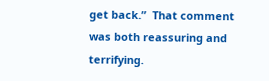get back.”  That comment was both reassuring and terrifying.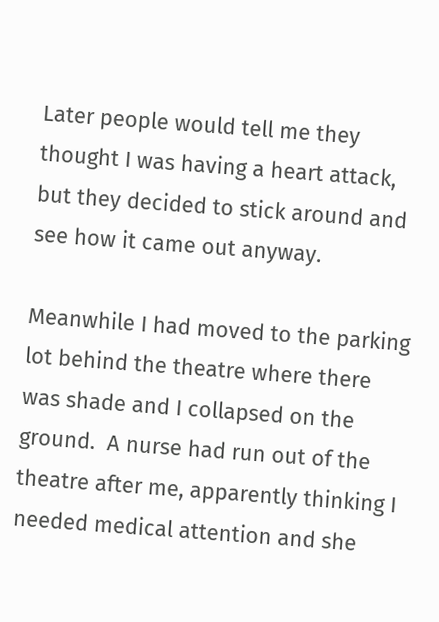Later people would tell me they thought I was having a heart attack, but they decided to stick around and see how it came out anyway.

Meanwhile I had moved to the parking lot behind the theatre where there was shade and I collapsed on the ground.  A nurse had run out of the theatre after me, apparently thinking I needed medical attention and she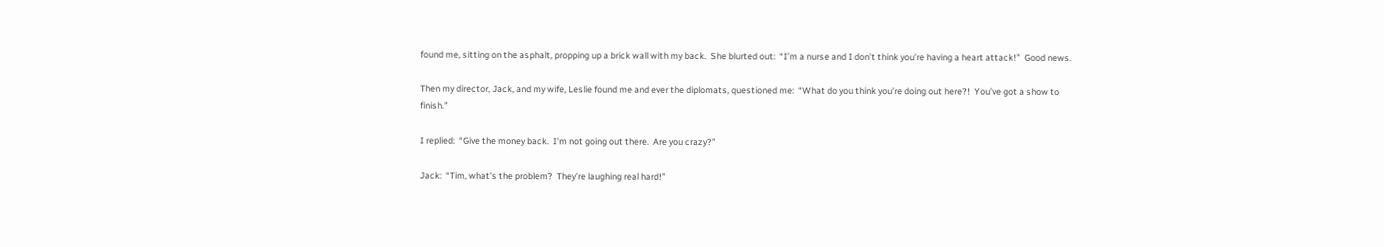found me, sitting on the asphalt, propping up a brick wall with my back.  She blurted out:  “I’m a nurse and I don’t think you’re having a heart attack!”  Good news.

Then my director, Jack, and my wife, Leslie found me and ever the diplomats, questioned me:  “What do you think you’re doing out here?!  You’ve got a show to finish.”

I replied:  “Give the money back.  I’m not going out there.  Are you crazy?”

Jack:  “Tim, what’s the problem?  They’re laughing real hard!”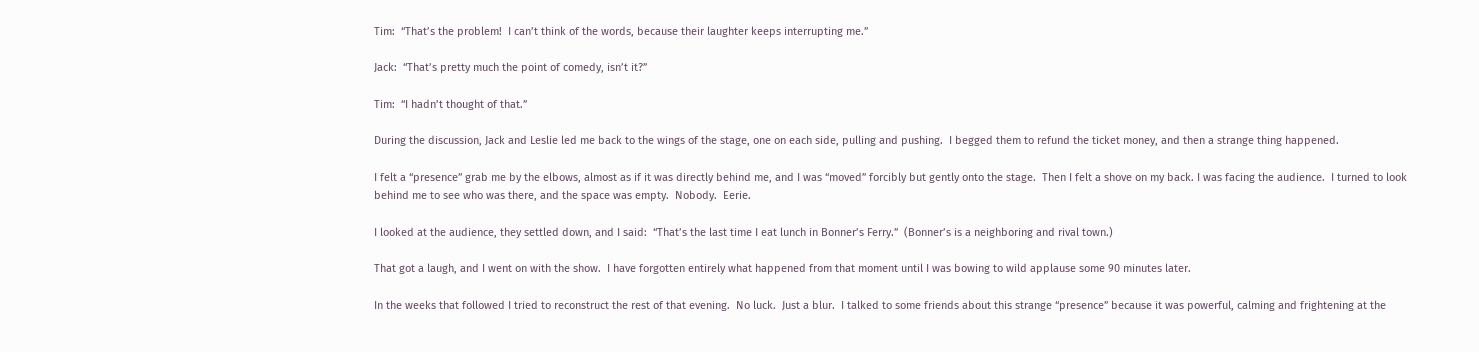Tim:  “That’s the problem!  I can’t think of the words, because their laughter keeps interrupting me.”

Jack:  “That’s pretty much the point of comedy, isn’t it?”

Tim:  “I hadn’t thought of that.”

During the discussion, Jack and Leslie led me back to the wings of the stage, one on each side, pulling and pushing.  I begged them to refund the ticket money, and then a strange thing happened.

I felt a “presence” grab me by the elbows, almost as if it was directly behind me, and I was “moved” forcibly but gently onto the stage.  Then I felt a shove on my back. I was facing the audience.  I turned to look behind me to see who was there, and the space was empty.  Nobody.  Eerie.

I looked at the audience, they settled down, and I said:  “That’s the last time I eat lunch in Bonner’s Ferry.”  (Bonner’s is a neighboring and rival town.)

That got a laugh, and I went on with the show.  I have forgotten entirely what happened from that moment until I was bowing to wild applause some 90 minutes later.

In the weeks that followed I tried to reconstruct the rest of that evening.  No luck.  Just a blur.  I talked to some friends about this strange “presence” because it was powerful, calming and frightening at the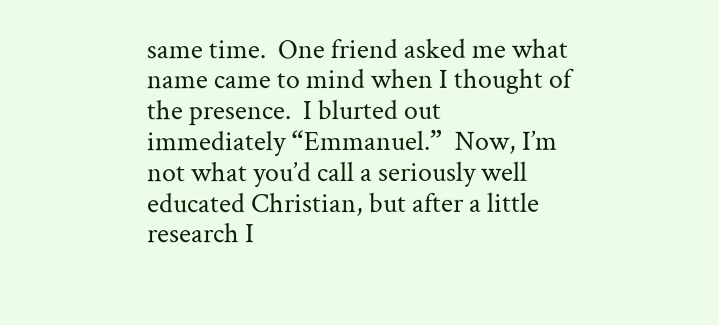same time.  One friend asked me what name came to mind when I thought of the presence.  I blurted out immediately “Emmanuel.”  Now, I’m not what you’d call a seriously well educated Christian, but after a little research I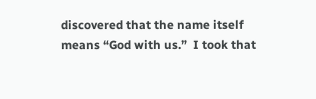discovered that the name itself means “God with us.”  I took that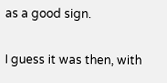as a good sign.

I guess it was then, with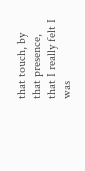that touch, by that presence, that I really felt I was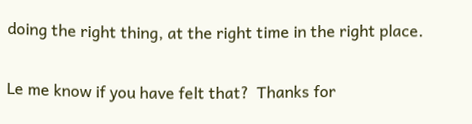doing the right thing, at the right time in the right place.

Le me know if you have felt that?  Thanks for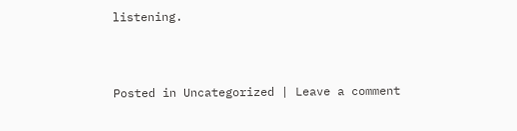listening.



Posted in Uncategorized | Leave a comment